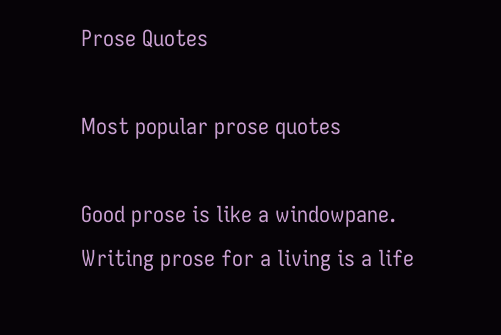Prose Quotes

Most popular prose quotes

Good prose is like a windowpane.
Writing prose for a living is a life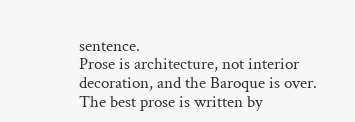sentence.
Prose is architecture, not interior decoration, and the Baroque is over.
The best prose is written by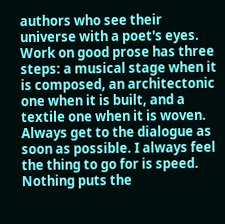authors who see their universe with a poet's eyes.
Work on good prose has three steps: a musical stage when it is composed, an architectonic one when it is built, and a textile one when it is woven.
Always get to the dialogue as soon as possible. I always feel the thing to go for is speed. Nothing puts the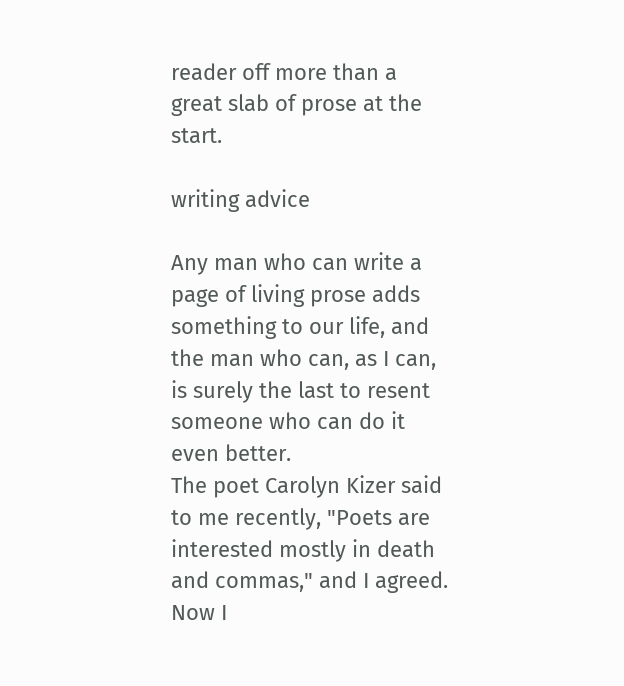reader off more than a great slab of prose at the start.

writing advice

Any man who can write a page of living prose adds something to our life, and the man who can, as I can, is surely the last to resent someone who can do it even better.
The poet Carolyn Kizer said to me recently, "Poets are interested mostly in death and commas," and I agreed.  Now I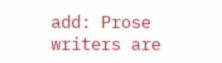add: Prose writers are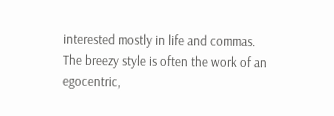interested mostly in life and commas.
The breezy style is often the work of an egocentric,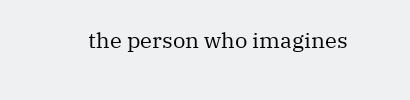the person who imagines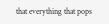that everything that pops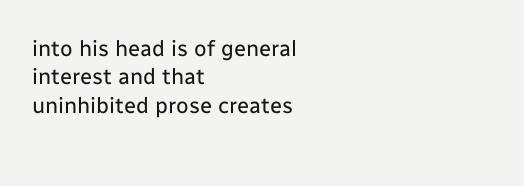into his head is of general interest and that uninhibited prose creates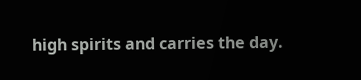high spirits and carries the day.